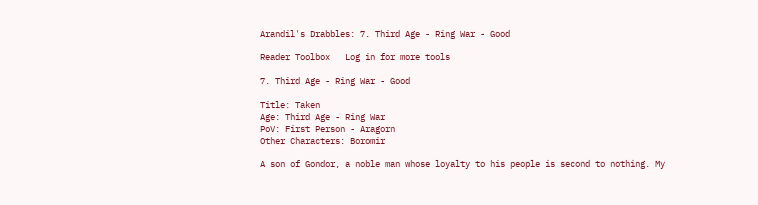Arandil's Drabbles: 7. Third Age - Ring War - Good

Reader Toolbox   Log in for more tools

7. Third Age - Ring War - Good

Title: Taken
Age: Third Age - Ring War
PoV: First Person - Aragorn
Other Characters: Boromir

A son of Gondor, a noble man whose loyalty to his people is second to nothing. My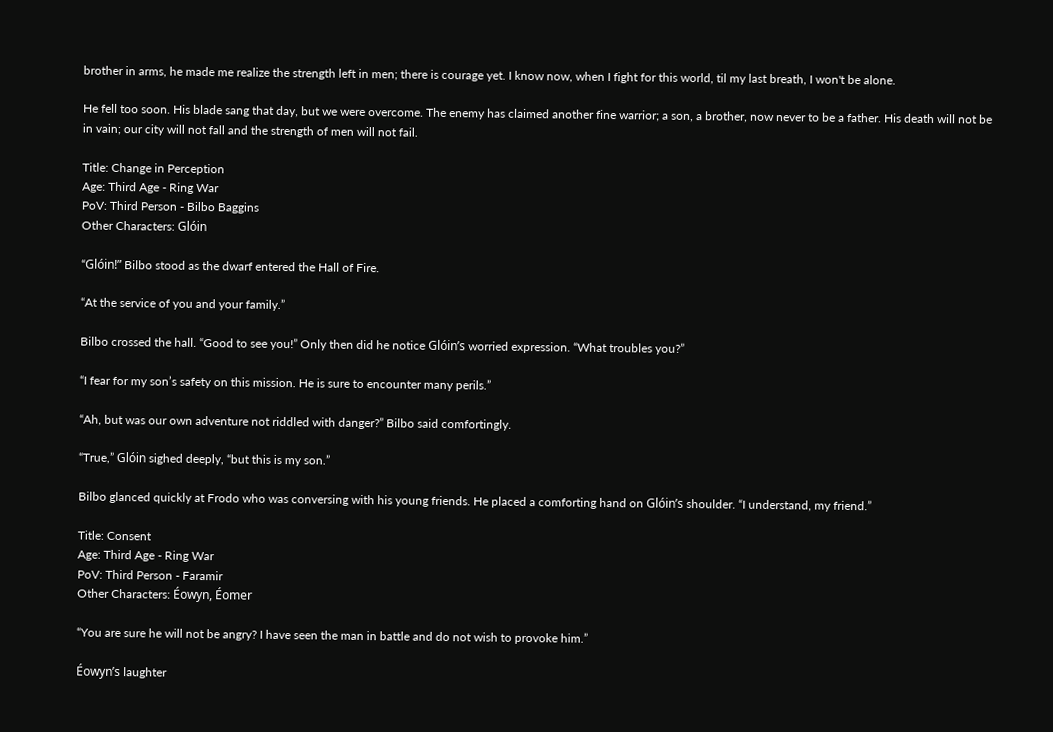brother in arms, he made me realize the strength left in men; there is courage yet. I know now, when I fight for this world, til my last breath, I won't be alone.

He fell too soon. His blade sang that day, but we were overcome. The enemy has claimed another fine warrior; a son, a brother, now never to be a father. His death will not be in vain; our city will not fall and the strength of men will not fail.

Title: Change in Perception
Age: Third Age - Ring War
PoV: Third Person - Bilbo Baggins
Other Characters: Glóin

“Glóin!” Bilbo stood as the dwarf entered the Hall of Fire.

“At the service of you and your family.”

Bilbo crossed the hall. “Good to see you!” Only then did he notice Glóin’s worried expression. “What troubles you?”

“I fear for my son’s safety on this mission. He is sure to encounter many perils.”

“Ah, but was our own adventure not riddled with danger?” Bilbo said comfortingly.

“True,” Glóin sighed deeply, “but this is my son.”

Bilbo glanced quickly at Frodo who was conversing with his young friends. He placed a comforting hand on Glóin’s shoulder. “I understand, my friend.”

Title: Consent
Age: Third Age - Ring War
PoV: Third Person - Faramir
Other Characters: Éowyn, Éomer

“You are sure he will not be angry? I have seen the man in battle and do not wish to provoke him.”

Éowyn’s laughter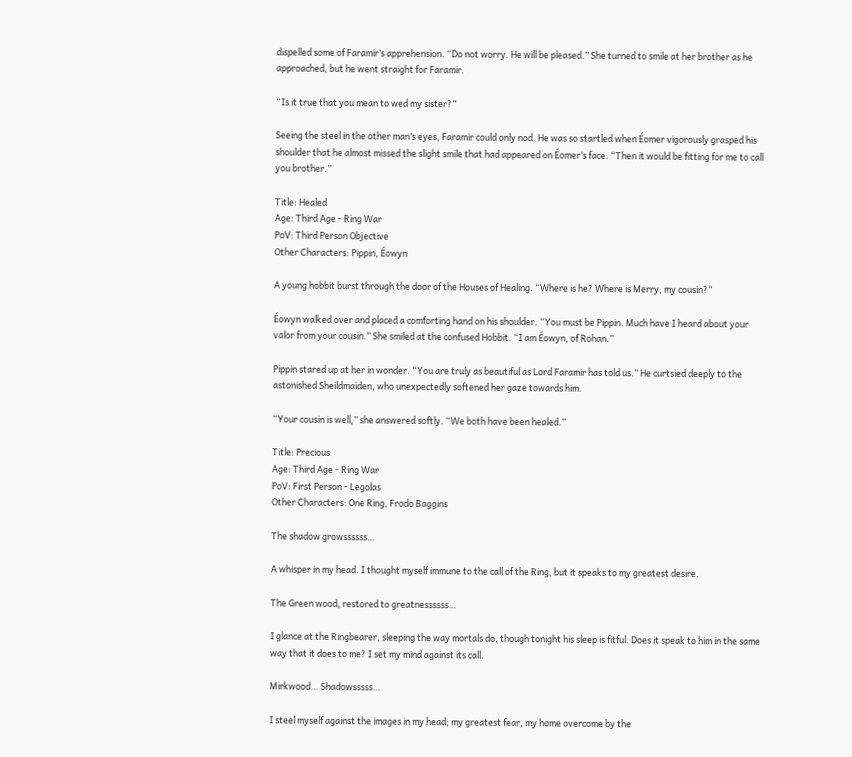dispelled some of Faramir’s apprehension. “Do not worry. He will be pleased.” She turned to smile at her brother as he approached, but he went straight for Faramir.

“Is it true that you mean to wed my sister?”

Seeing the steel in the other man’s eyes, Faramir could only nod. He was so startled when Éomer vigorously grasped his shoulder that he almost missed the slight smile that had appeared on Éomer’s face. “Then it would be fitting for me to call you brother.”

Title: Healed
Age: Third Age - Ring War
PoV: Third Person Objective
Other Characters: Pippin, Éowyn

A young hobbit burst through the door of the Houses of Healing. “Where is he? Where is Merry, my cousin?”

Éowyn walked over and placed a comforting hand on his shoulder. “You must be Pippin. Much have I heard about your valor from your cousin.” She smiled at the confused Hobbit. “I am Éowyn, of Rohan.”

Pippin stared up at her in wonder. “You are truly as beautiful as Lord Faramir has told us.” He curtsied deeply to the astonished Sheildmaiden, who unexpectedly softened her gaze towards him.

“Your cousin is well,” she answered softly. “We both have been healed.”

Title: Precious
Age: Third Age - Ring War
PoV: First Person - Legolas
Other Characters: One Ring, Frodo Baggins

The shadow growssssss…

A whisper in my head. I thought myself immune to the call of the Ring, but it speaks to my greatest desire.

The Green wood, restored to greatnessssss…

I glance at the Ringbearer, sleeping the way mortals do, though tonight his sleep is fitful. Does it speak to him in the same way that it does to me? I set my mind against its call.

Mirkwood… Shadowsssss…

I steel myself against the images in my head; my greatest fear, my home overcome by the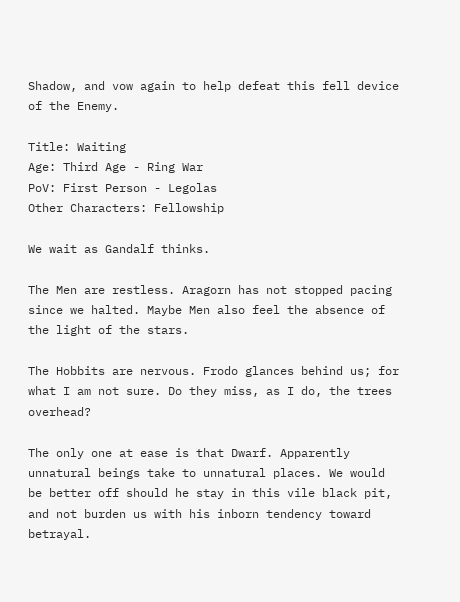Shadow, and vow again to help defeat this fell device of the Enemy.

Title: Waiting
Age: Third Age - Ring War
PoV: First Person - Legolas
Other Characters: Fellowship

We wait as Gandalf thinks.

The Men are restless. Aragorn has not stopped pacing since we halted. Maybe Men also feel the absence of the light of the stars.

The Hobbits are nervous. Frodo glances behind us; for what I am not sure. Do they miss, as I do, the trees overhead?

The only one at ease is that Dwarf. Apparently unnatural beings take to unnatural places. We would be better off should he stay in this vile black pit, and not burden us with his inborn tendency toward betrayal.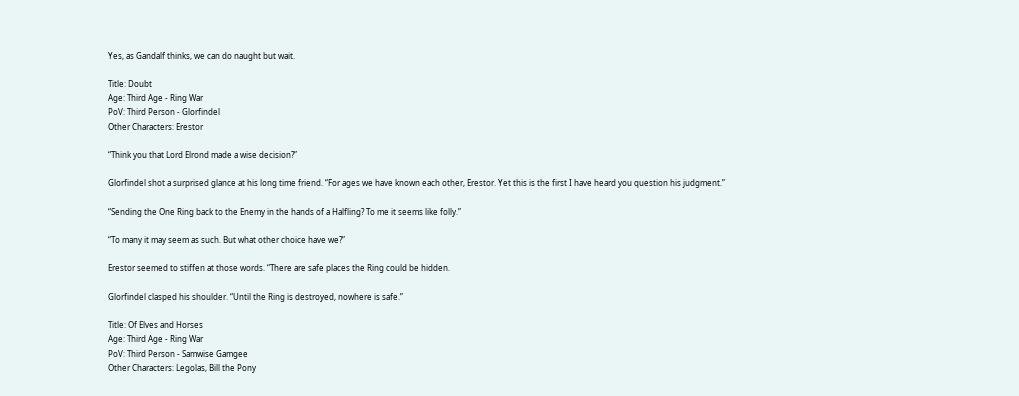Yes, as Gandalf thinks, we can do naught but wait.

Title: Doubt
Age: Third Age - Ring War
PoV: Third Person - Glorfindel
Other Characters: Erestor

“Think you that Lord Elrond made a wise decision?”

Glorfindel shot a surprised glance at his long time friend. “For ages we have known each other, Erestor. Yet this is the first I have heard you question his judgment.”

“Sending the One Ring back to the Enemy in the hands of a Halfling? To me it seems like folly.”

“To many it may seem as such. But what other choice have we?”

Erestor seemed to stiffen at those words. “There are safe places the Ring could be hidden.

Glorfindel clasped his shoulder. “Until the Ring is destroyed, nowhere is safe.”

Title: Of Elves and Horses
Age: Third Age - Ring War
PoV: Third Person - Samwise Gamgee
Other Characters: Legolas, Bill the Pony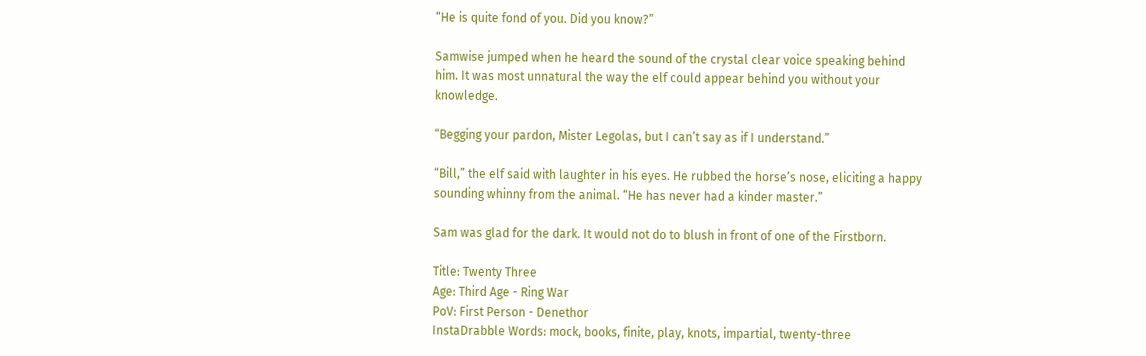“He is quite fond of you. Did you know?”

Samwise jumped when he heard the sound of the crystal clear voice speaking behind him. It was most unnatural the way the elf could appear behind you without your knowledge.

“Begging your pardon, Mister Legolas, but I can’t say as if I understand.”

“Bill,” the elf said with laughter in his eyes. He rubbed the horse’s nose, eliciting a happy sounding whinny from the animal. “He has never had a kinder master.”

Sam was glad for the dark. It would not do to blush in front of one of the Firstborn.

Title: Twenty Three
Age: Third Age - Ring War
PoV: First Person - Denethor
InstaDrabble Words: mock, books, finite, play, knots, impartial, twenty-three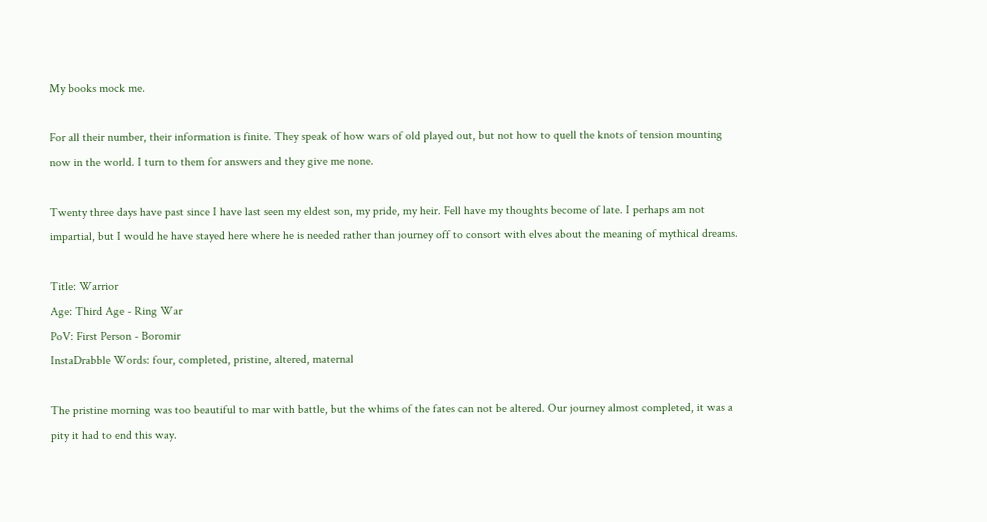My books mock me.

For all their number, their information is finite. They speak of how wars of old played out, but not how to quell the knots of tension mounting now in the world. I turn to them for answers and they give me none.

Twenty three days have past since I have last seen my eldest son, my pride, my heir. Fell have my thoughts become of late. I perhaps am not impartial, but I would he have stayed here where he is needed rather than journey off to consort with elves about the meaning of mythical dreams.

Title: Warrior
Age: Third Age - Ring War
PoV: First Person - Boromir
InstaDrabble Words: four, completed, pristine, altered, maternal

The pristine morning was too beautiful to mar with battle, but the whims of the fates can not be altered. Our journey almost completed, it was a pity it had to end this way.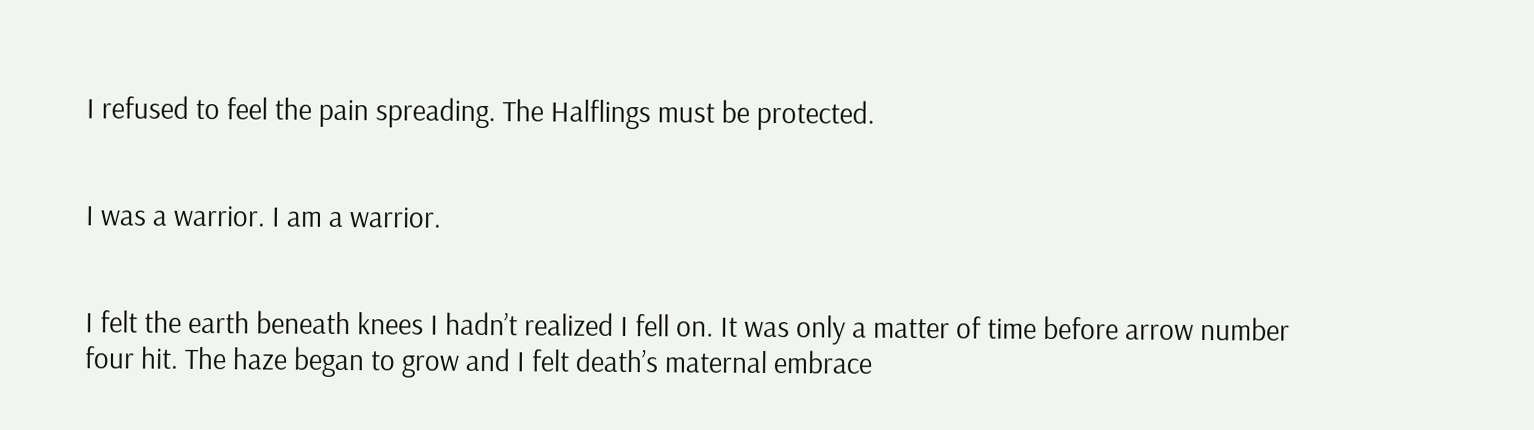I refused to feel the pain spreading. The Halflings must be protected.


I was a warrior. I am a warrior.


I felt the earth beneath knees I hadn’t realized I fell on. It was only a matter of time before arrow number four hit. The haze began to grow and I felt death’s maternal embrace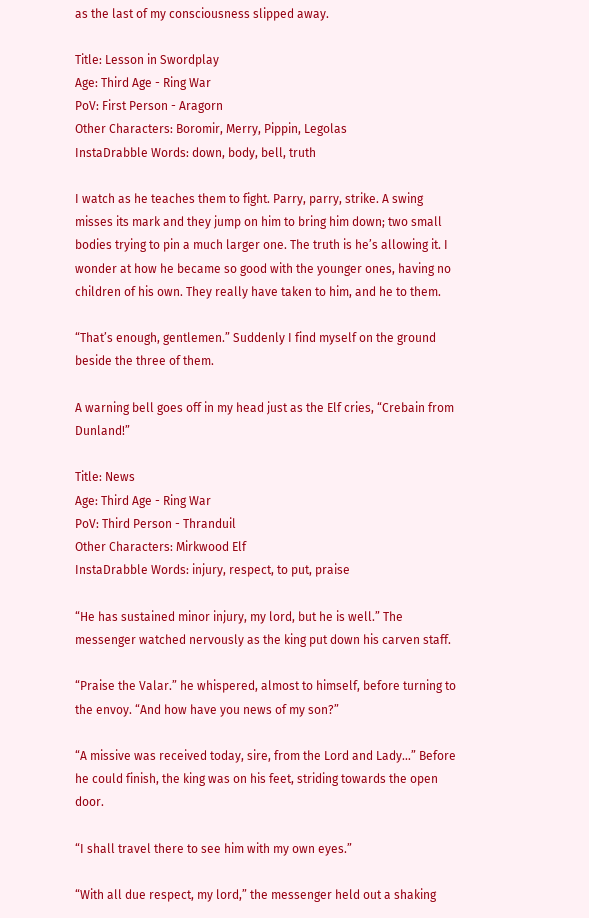as the last of my consciousness slipped away.

Title: Lesson in Swordplay
Age: Third Age - Ring War
PoV: First Person - Aragorn
Other Characters: Boromir, Merry, Pippin, Legolas
InstaDrabble Words: down, body, bell, truth

I watch as he teaches them to fight. Parry, parry, strike. A swing misses its mark and they jump on him to bring him down; two small bodies trying to pin a much larger one. The truth is he’s allowing it. I wonder at how he became so good with the younger ones, having no children of his own. They really have taken to him, and he to them.

“That’s enough, gentlemen.” Suddenly I find myself on the ground beside the three of them.

A warning bell goes off in my head just as the Elf cries, “Crebain from Dunland!”

Title: News
Age: Third Age - Ring War
PoV: Third Person - Thranduil
Other Characters: Mirkwood Elf
InstaDrabble Words: injury, respect, to put, praise

“He has sustained minor injury, my lord, but he is well.” The messenger watched nervously as the king put down his carven staff.

“Praise the Valar.” he whispered, almost to himself, before turning to the envoy. “And how have you news of my son?”

“A missive was received today, sire, from the Lord and Lady…” Before he could finish, the king was on his feet, striding towards the open door.

“I shall travel there to see him with my own eyes.”

“With all due respect, my lord,” the messenger held out a shaking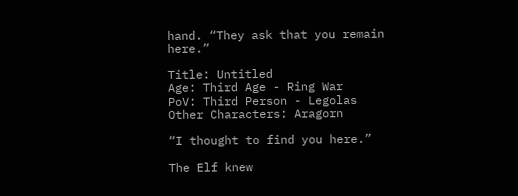hand. “They ask that you remain here.”

Title: Untitled
Age: Third Age - Ring War
PoV: Third Person - Legolas
Other Characters: Aragorn

“I thought to find you here.”

The Elf knew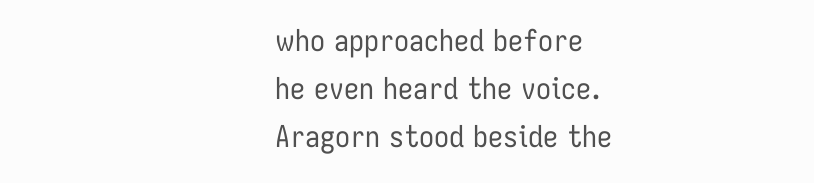who approached before he even heard the voice. Aragorn stood beside the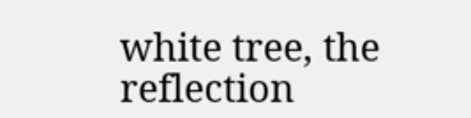white tree, the reflection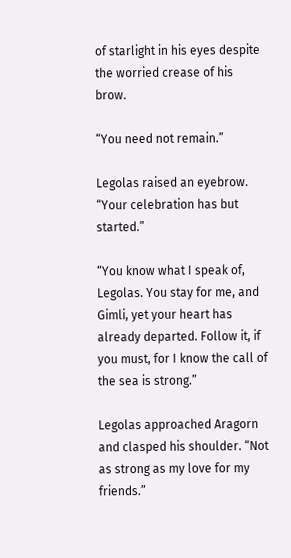of starlight in his eyes despite the worried crease of his brow.

“You need not remain.”

Legolas raised an eyebrow. “Your celebration has but started.”

“You know what I speak of, Legolas. You stay for me, and Gimli, yet your heart has already departed. Follow it, if you must, for I know the call of the sea is strong.”

Legolas approached Aragorn and clasped his shoulder. “Not as strong as my love for my friends.”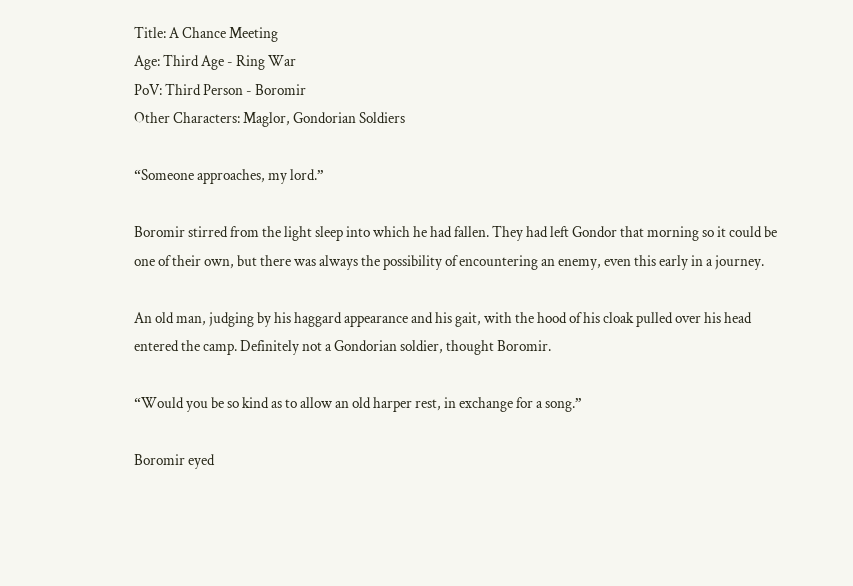Title: A Chance Meeting
Age: Third Age - Ring War
PoV: Third Person - Boromir
Other Characters: Maglor, Gondorian Soldiers

“Someone approaches, my lord.”

Boromir stirred from the light sleep into which he had fallen. They had left Gondor that morning so it could be one of their own, but there was always the possibility of encountering an enemy, even this early in a journey.

An old man, judging by his haggard appearance and his gait, with the hood of his cloak pulled over his head entered the camp. Definitely not a Gondorian soldier, thought Boromir.

“Would you be so kind as to allow an old harper rest, in exchange for a song.”

Boromir eyed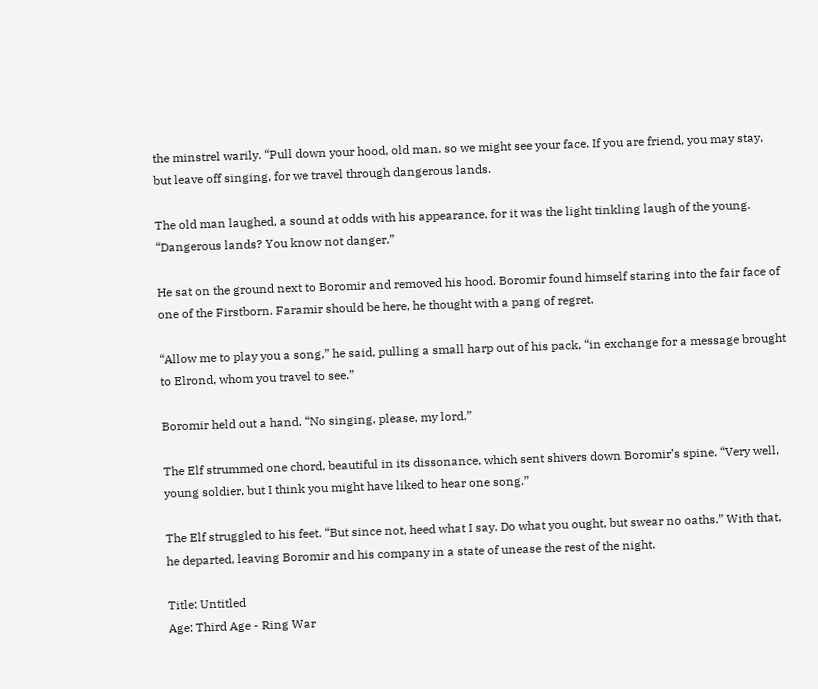the minstrel warily. “Pull down your hood, old man, so we might see your face. If you are friend, you may stay, but leave off singing, for we travel through dangerous lands.

The old man laughed, a sound at odds with his appearance, for it was the light tinkling laugh of the young. “Dangerous lands? You know not danger.”

He sat on the ground next to Boromir and removed his hood. Boromir found himself staring into the fair face of one of the Firstborn. Faramir should be here, he thought with a pang of regret.

“Allow me to play you a song,” he said, pulling a small harp out of his pack, “in exchange for a message brought to Elrond, whom you travel to see.”

Boromir held out a hand. “No singing, please, my lord.”

The Elf strummed one chord, beautiful in its dissonance, which sent shivers down Boromir’s spine. “Very well, young soldier, but I think you might have liked to hear one song.”

The Elf struggled to his feet. “But since not, heed what I say. Do what you ought, but swear no oaths.” With that, he departed, leaving Boromir and his company in a state of unease the rest of the night.

Title: Untitled
Age: Third Age - Ring War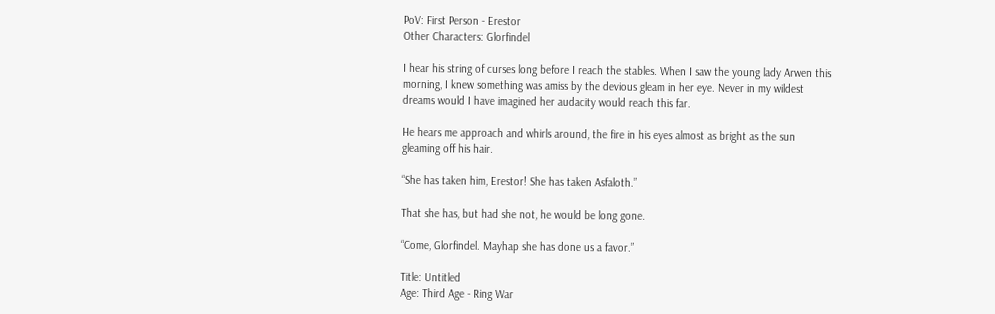PoV: First Person - Erestor
Other Characters: Glorfindel

I hear his string of curses long before I reach the stables. When I saw the young lady Arwen this morning, I knew something was amiss by the devious gleam in her eye. Never in my wildest dreams would I have imagined her audacity would reach this far.

He hears me approach and whirls around, the fire in his eyes almost as bright as the sun gleaming off his hair.

“She has taken him, Erestor! She has taken Asfaloth.”

That she has, but had she not, he would be long gone.

“Come, Glorfindel. Mayhap she has done us a favor.”

Title: Untitled
Age: Third Age - Ring War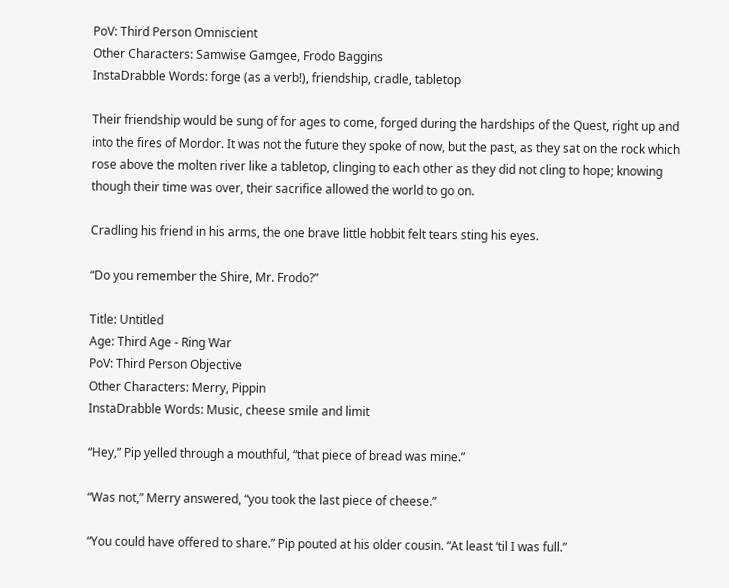PoV: Third Person Omniscient
Other Characters: Samwise Gamgee, Frodo Baggins
InstaDrabble Words: forge (as a verb!), friendship, cradle, tabletop

Their friendship would be sung of for ages to come, forged during the hardships of the Quest, right up and into the fires of Mordor. It was not the future they spoke of now, but the past, as they sat on the rock which rose above the molten river like a tabletop, clinging to each other as they did not cling to hope; knowing though their time was over, their sacrifice allowed the world to go on.

Cradling his friend in his arms, the one brave little hobbit felt tears sting his eyes.

“Do you remember the Shire, Mr. Frodo?”

Title: Untitled
Age: Third Age - Ring War
PoV: Third Person Objective
Other Characters: Merry, Pippin
InstaDrabble Words: Music, cheese smile and limit

“Hey,” Pip yelled through a mouthful, “that piece of bread was mine.”

“Was not,” Merry answered, “you took the last piece of cheese.”

“You could have offered to share.” Pip pouted at his older cousin. “At least ‘til I was full.”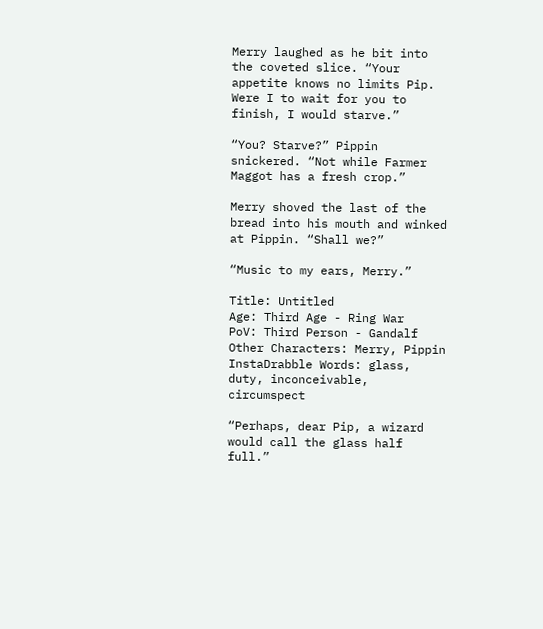Merry laughed as he bit into the coveted slice. “Your appetite knows no limits Pip. Were I to wait for you to finish, I would starve.”

“You? Starve?” Pippin snickered. “Not while Farmer Maggot has a fresh crop.”

Merry shoved the last of the bread into his mouth and winked at Pippin. “Shall we?”

“Music to my ears, Merry.”

Title: Untitled
Age: Third Age - Ring War
PoV: Third Person - Gandalf
Other Characters: Merry, Pippin
InstaDrabble Words: glass, duty, inconceivable, circumspect

“Perhaps, dear Pip, a wizard would call the glass half full.”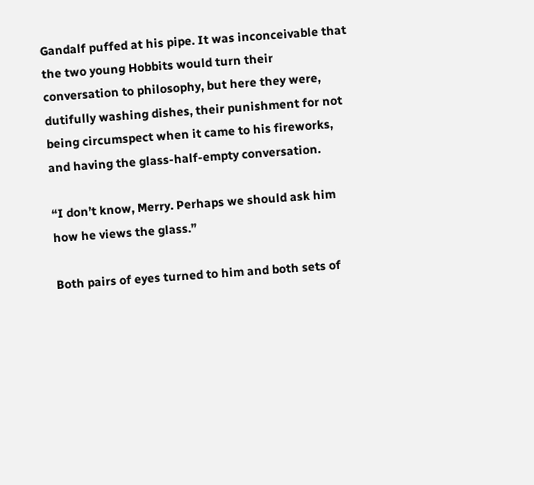Gandalf puffed at his pipe. It was inconceivable that the two young Hobbits would turn their conversation to philosophy, but here they were, dutifully washing dishes, their punishment for not being circumspect when it came to his fireworks, and having the glass-half-empty conversation.

“I don’t know, Merry. Perhaps we should ask him how he views the glass.”

Both pairs of eyes turned to him and both sets of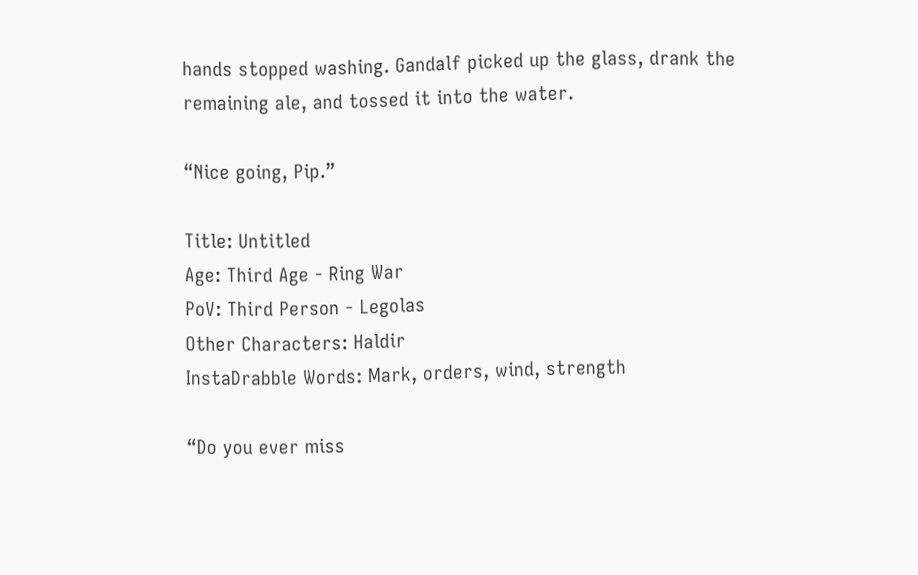hands stopped washing. Gandalf picked up the glass, drank the remaining ale, and tossed it into the water.

“Nice going, Pip.”

Title: Untitled
Age: Third Age - Ring War
PoV: Third Person - Legolas
Other Characters: Haldir
InstaDrabble Words: Mark, orders, wind, strength

“Do you ever miss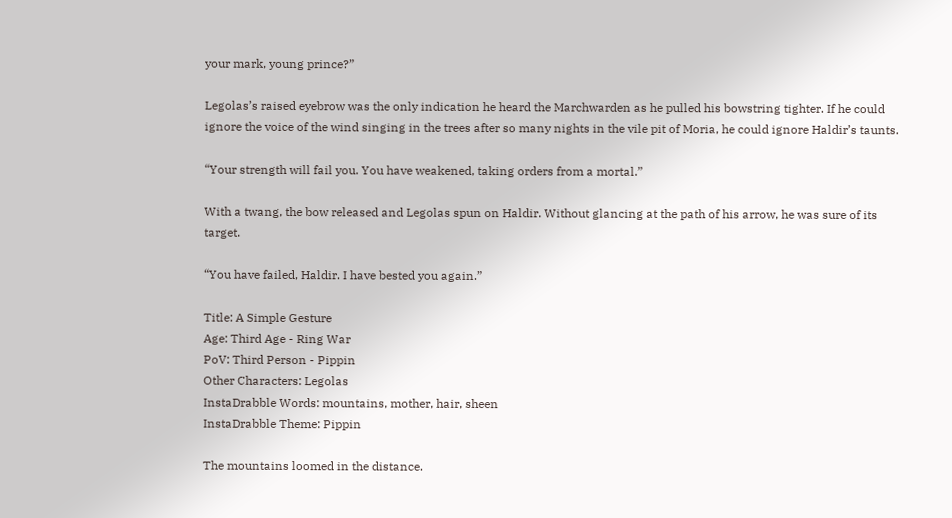your mark, young prince?”

Legolas’s raised eyebrow was the only indication he heard the Marchwarden as he pulled his bowstring tighter. If he could ignore the voice of the wind singing in the trees after so many nights in the vile pit of Moria, he could ignore Haldir’s taunts.

“Your strength will fail you. You have weakened, taking orders from a mortal.”

With a twang, the bow released and Legolas spun on Haldir. Without glancing at the path of his arrow, he was sure of its target.

“You have failed, Haldir. I have bested you again.”

Title: A Simple Gesture
Age: Third Age - Ring War
PoV: Third Person - Pippin
Other Characters: Legolas
InstaDrabble Words: mountains, mother, hair, sheen
InstaDrabble Theme: Pippin

The mountains loomed in the distance.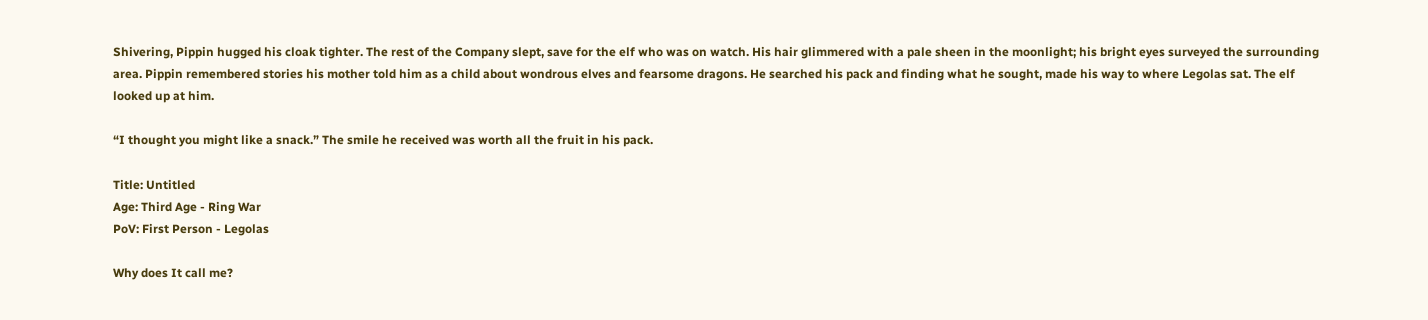Shivering, Pippin hugged his cloak tighter. The rest of the Company slept, save for the elf who was on watch. His hair glimmered with a pale sheen in the moonlight; his bright eyes surveyed the surrounding area. Pippin remembered stories his mother told him as a child about wondrous elves and fearsome dragons. He searched his pack and finding what he sought, made his way to where Legolas sat. The elf looked up at him.

“I thought you might like a snack.” The smile he received was worth all the fruit in his pack.

Title: Untitled
Age: Third Age - Ring War
PoV: First Person - Legolas

Why does It call me?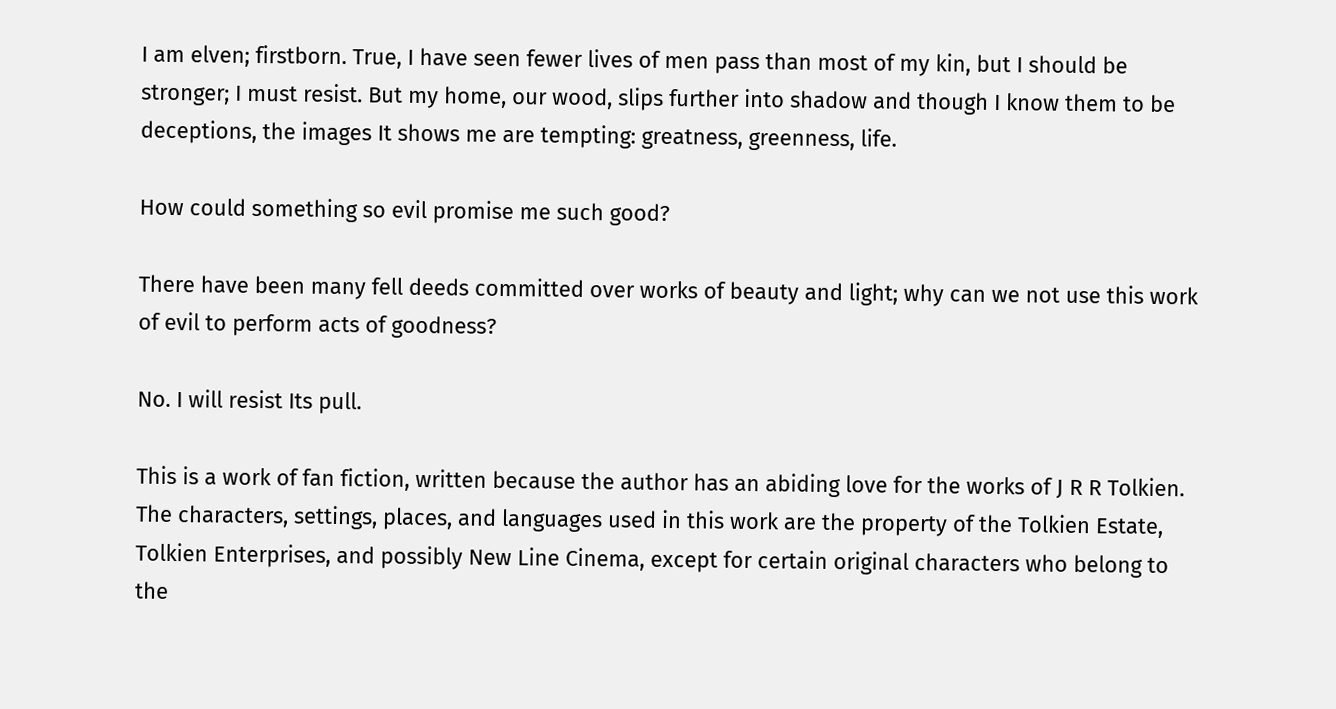I am elven; firstborn. True, I have seen fewer lives of men pass than most of my kin, but I should be stronger; I must resist. But my home, our wood, slips further into shadow and though I know them to be deceptions, the images It shows me are tempting: greatness, greenness, life.

How could something so evil promise me such good?

There have been many fell deeds committed over works of beauty and light; why can we not use this work of evil to perform acts of goodness?

No. I will resist Its pull.

This is a work of fan fiction, written because the author has an abiding love for the works of J R R Tolkien. The characters, settings, places, and languages used in this work are the property of the Tolkien Estate, Tolkien Enterprises, and possibly New Line Cinema, except for certain original characters who belong to the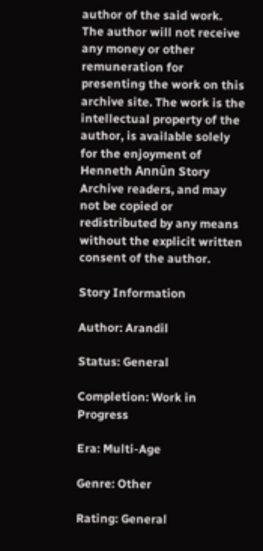author of the said work. The author will not receive any money or other remuneration for presenting the work on this archive site. The work is the intellectual property of the author, is available solely for the enjoyment of Henneth Annûn Story Archive readers, and may not be copied or redistributed by any means without the explicit written consent of the author.

Story Information

Author: Arandil

Status: General

Completion: Work in Progress

Era: Multi-Age

Genre: Other

Rating: General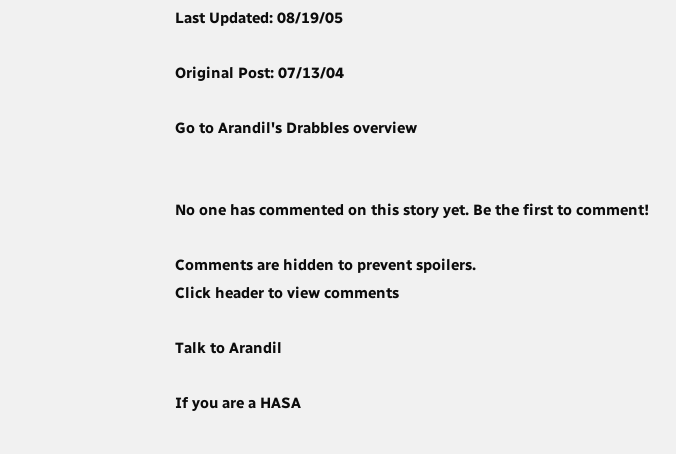Last Updated: 08/19/05

Original Post: 07/13/04

Go to Arandil's Drabbles overview


No one has commented on this story yet. Be the first to comment!

Comments are hidden to prevent spoilers.
Click header to view comments

Talk to Arandil

If you are a HASA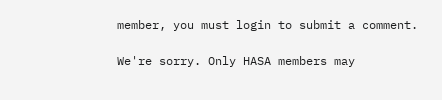member, you must login to submit a comment.

We're sorry. Only HASA members may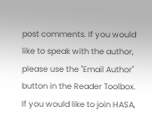post comments. If you would like to speak with the author, please use the "Email Author" button in the Reader Toolbox. If you would like to join HASA,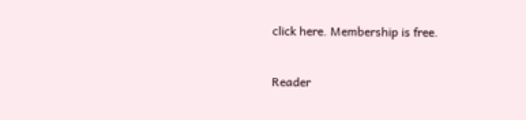click here. Membership is free.

Reader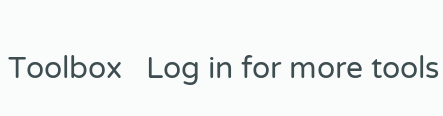Toolbox   Log in for more tools